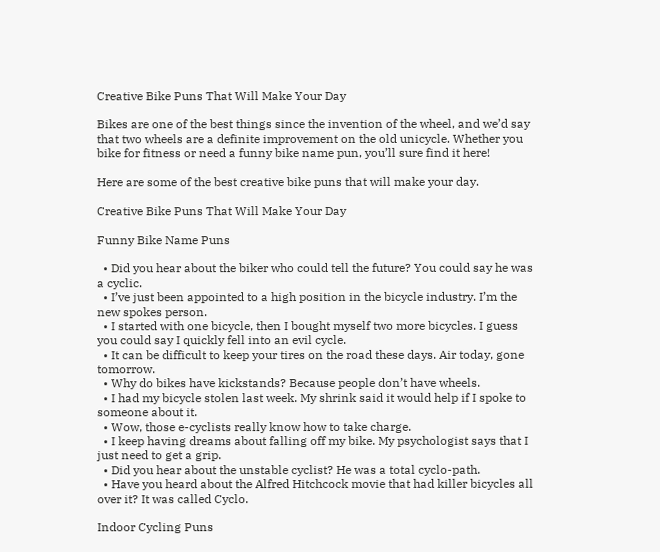Creative Bike Puns That Will Make Your Day

Bikes are one of the best things since the invention of the wheel, and we’d say that two wheels are a definite improvement on the old unicycle. Whether you bike for fitness or need a funny bike name pun, you’ll sure find it here!

Here are some of the best creative bike puns that will make your day.

Creative Bike Puns That Will Make Your Day

Funny Bike Name Puns

  • Did you hear about the biker who could tell the future? You could say he was a cyclic.
  • I’ve just been appointed to a high position in the bicycle industry. I’m the new spokes person.
  • I started with one bicycle, then I bought myself two more bicycles. I guess you could say I quickly fell into an evil cycle.
  • It can be difficult to keep your tires on the road these days. Air today, gone tomorrow.
  • Why do bikes have kickstands? Because people don’t have wheels.
  • I had my bicycle stolen last week. My shrink said it would help if I spoke to someone about it.
  • Wow, those e-cyclists really know how to take charge.
  • I keep having dreams about falling off my bike. My psychologist says that I just need to get a grip.
  • Did you hear about the unstable cyclist? He was a total cyclo-path.
  • Have you heard about the Alfred Hitchcock movie that had killer bicycles all over it? It was called Cyclo.

Indoor Cycling Puns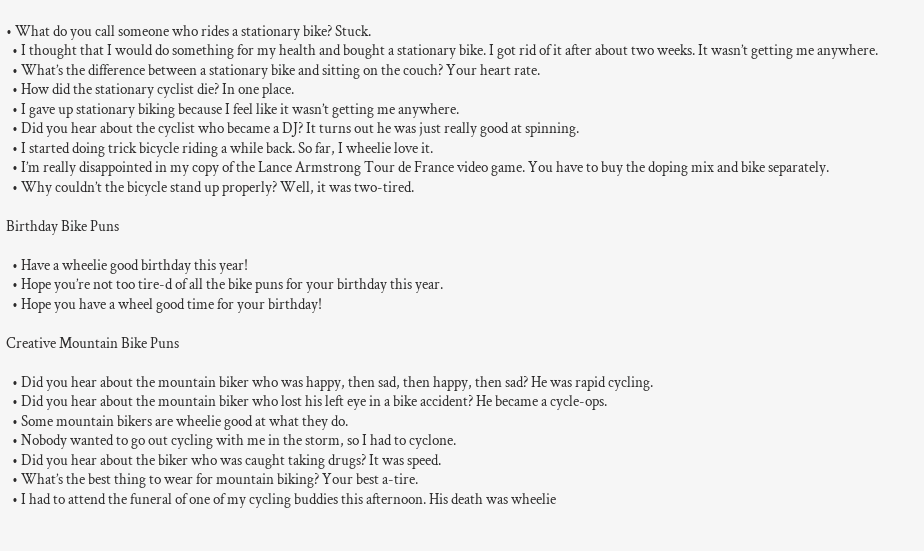• What do you call someone who rides a stationary bike? Stuck.
  • I thought that I would do something for my health and bought a stationary bike. I got rid of it after about two weeks. It wasn’t getting me anywhere.
  • What’s the difference between a stationary bike and sitting on the couch? Your heart rate.
  • How did the stationary cyclist die? In one place.
  • I gave up stationary biking because I feel like it wasn’t getting me anywhere.
  • Did you hear about the cyclist who became a DJ? It turns out he was just really good at spinning.
  • I started doing trick bicycle riding a while back. So far, I wheelie love it.
  • I’m really disappointed in my copy of the Lance Armstrong Tour de France video game. You have to buy the doping mix and bike separately.
  • Why couldn’t the bicycle stand up properly? Well, it was two-tired.

Birthday Bike Puns

  • Have a wheelie good birthday this year!
  • Hope you’re not too tire-d of all the bike puns for your birthday this year.
  • Hope you have a wheel good time for your birthday!

Creative Mountain Bike Puns

  • Did you hear about the mountain biker who was happy, then sad, then happy, then sad? He was rapid cycling.
  • Did you hear about the mountain biker who lost his left eye in a bike accident? He became a cycle-ops.
  • Some mountain bikers are wheelie good at what they do.
  • Nobody wanted to go out cycling with me in the storm, so I had to cyclone.
  • Did you hear about the biker who was caught taking drugs? It was speed.
  • What’s the best thing to wear for mountain biking? Your best a-tire.
  • I had to attend the funeral of one of my cycling buddies this afternoon. His death was wheelie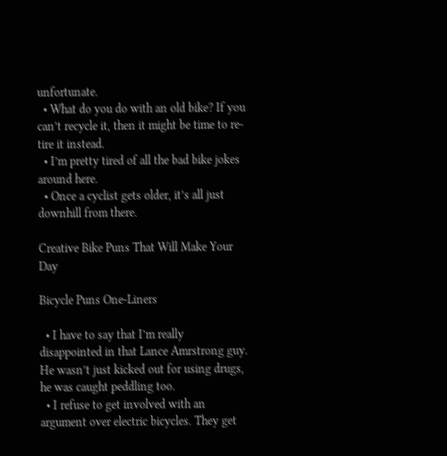unfortunate.
  • What do you do with an old bike? If you can’t recycle it, then it might be time to re-tire it instead.
  • I’m pretty tired of all the bad bike jokes around here.
  • Once a cyclist gets older, it’s all just downhill from there.

Creative Bike Puns That Will Make Your Day

Bicycle Puns One-Liners

  • I have to say that I’m really disappointed in that Lance Amrstrong guy. He wasn’t just kicked out for using drugs, he was caught peddling too.
  • I refuse to get involved with an argument over electric bicycles. They get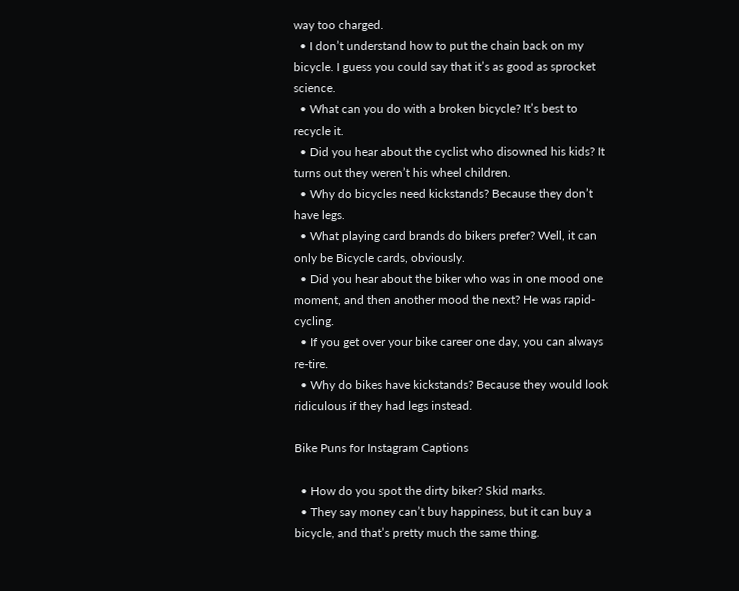way too charged.
  • I don’t understand how to put the chain back on my bicycle. I guess you could say that it’s as good as sprocket science.
  • What can you do with a broken bicycle? It’s best to recycle it.
  • Did you hear about the cyclist who disowned his kids? It turns out they weren’t his wheel children.
  • Why do bicycles need kickstands? Because they don’t have legs.
  • What playing card brands do bikers prefer? Well, it can only be Bicycle cards, obviously.
  • Did you hear about the biker who was in one mood one moment, and then another mood the next? He was rapid-cycling.
  • If you get over your bike career one day, you can always re-tire.
  • Why do bikes have kickstands? Because they would look ridiculous if they had legs instead.

Bike Puns for Instagram Captions

  • How do you spot the dirty biker? Skid marks.
  • They say money can’t buy happiness, but it can buy a bicycle, and that’s pretty much the same thing.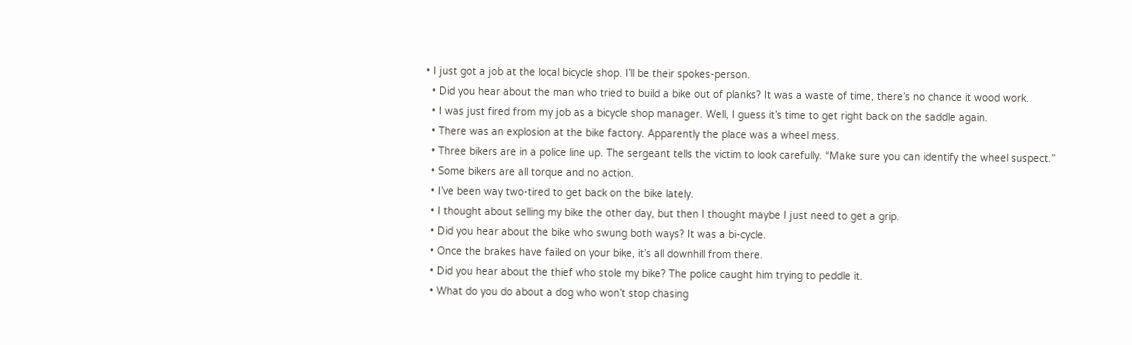• I just got a job at the local bicycle shop. I’ll be their spokes-person.
  • Did you hear about the man who tried to build a bike out of planks? It was a waste of time, there’s no chance it wood work.
  • I was just fired from my job as a bicycle shop manager. Well, I guess it’s time to get right back on the saddle again.
  • There was an explosion at the bike factory. Apparently the place was a wheel mess.
  • Three bikers are in a police line up. The sergeant tells the victim to look carefully. “Make sure you can identify the wheel suspect.”
  • Some bikers are all torque and no action.
  • I’ve been way two-tired to get back on the bike lately.
  • I thought about selling my bike the other day, but then I thought maybe I just need to get a grip.
  • Did you hear about the bike who swung both ways? It was a bi-cycle.
  • Once the brakes have failed on your bike, it’s all downhill from there.
  • Did you hear about the thief who stole my bike? The police caught him trying to peddle it.
  • What do you do about a dog who won’t stop chasing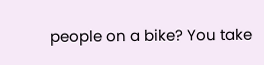people on a bike? You take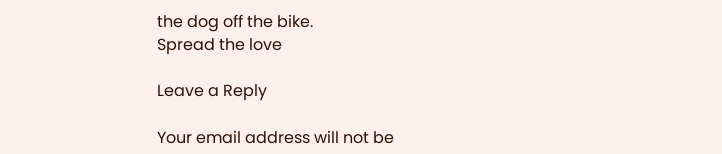the dog off the bike.
Spread the love

Leave a Reply

Your email address will not be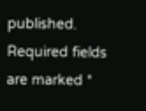published. Required fields are marked *